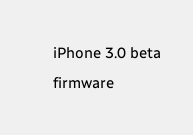iPhone 3.0 beta firmware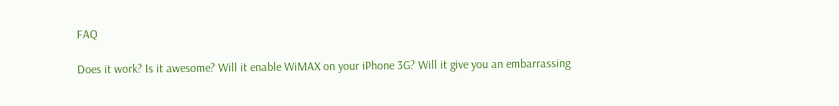FAQ

Does it work? Is it awesome? Will it enable WiMAX on your iPhone 3G? Will it give you an embarrassing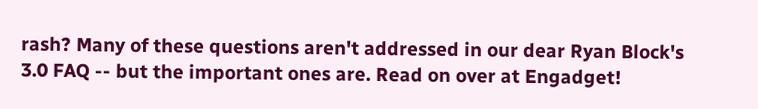rash? Many of these questions aren't addressed in our dear Ryan Block's 3.0 FAQ -- but the important ones are. Read on over at Engadget!